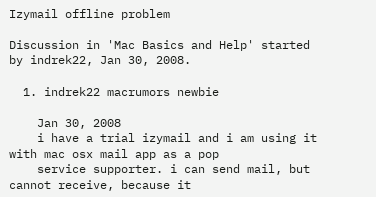Izymail offline problem

Discussion in 'Mac Basics and Help' started by indrek22, Jan 30, 2008.

  1. indrek22 macrumors newbie

    Jan 30, 2008
    i have a trial izymail and i am using it with mac osx mail app as a pop
    service supporter. i can send mail, but cannot receive, because it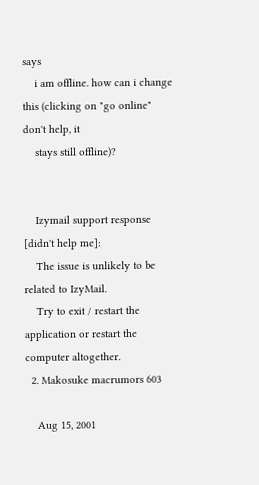says
    i am offline. how can i change this (clicking on "go online" don't help, it
    stays still offline)?


    Izymail support response [didn't help me]:
    The issue is unlikely to be related to IzyMail.
    Try to exit / restart the application or restart the computer altogether.
  2. Makosuke macrumors 603

    Aug 15, 2001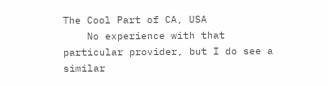The Cool Part of CA, USA
    No experience with that particular provider, but I do see a similar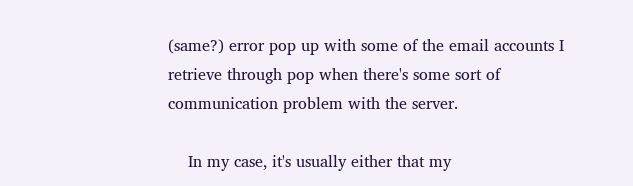(same?) error pop up with some of the email accounts I retrieve through pop when there's some sort of communication problem with the server.

    In my case, it's usually either that my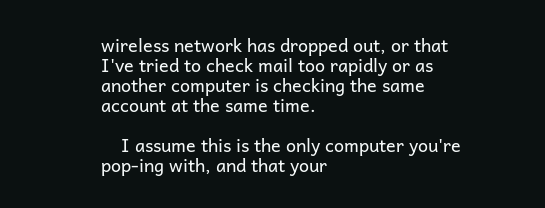wireless network has dropped out, or that I've tried to check mail too rapidly or as another computer is checking the same account at the same time.

    I assume this is the only computer you're pop-ing with, and that your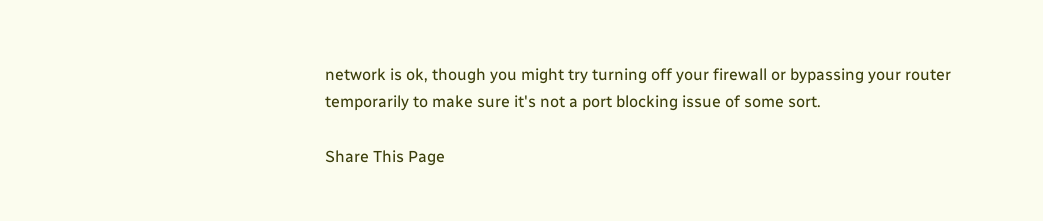network is ok, though you might try turning off your firewall or bypassing your router temporarily to make sure it's not a port blocking issue of some sort.

Share This Page